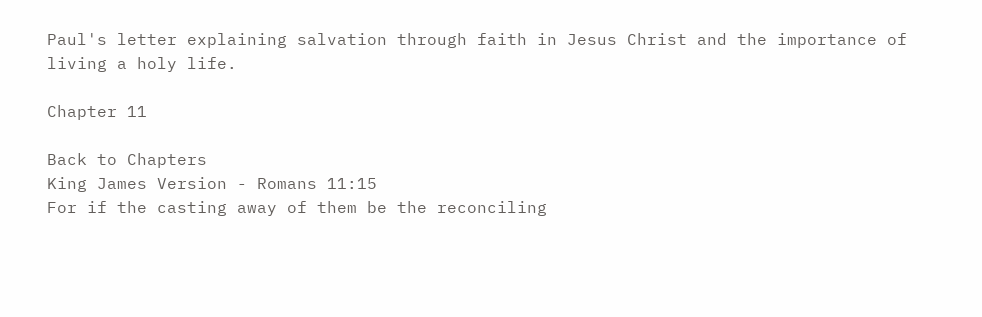Paul's letter explaining salvation through faith in Jesus Christ and the importance of living a holy life.

Chapter 11

Back to Chapters
King James Version - Romans 11:15
For if the casting away of them be the reconciling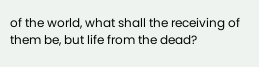of the world, what shall the receiving of them be, but life from the dead?